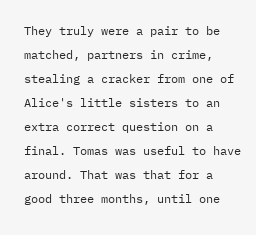They truly were a pair to be matched, partners in crime, stealing a cracker from one of Alice's little sisters to an extra correct question on a final. Tomas was useful to have around. That was that for a good three months, until one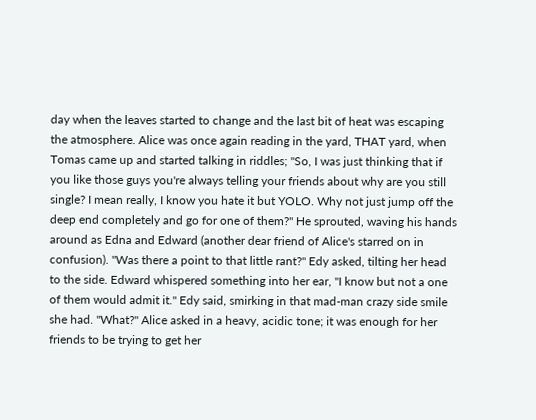day when the leaves started to change and the last bit of heat was escaping the atmosphere. Alice was once again reading in the yard, THAT yard, when Tomas came up and started talking in riddles; "So, I was just thinking that if you like those guys you're always telling your friends about why are you still single? I mean really, I know you hate it but YOLO. Why not just jump off the deep end completely and go for one of them?" He sprouted, waving his hands around as Edna and Edward (another dear friend of Alice's starred on in confusion). "Was there a point to that little rant?" Edy asked, tilting her head to the side. Edward whispered something into her ear, "I know but not a one of them would admit it." Edy said, smirking in that mad-man crazy side smile she had. "What?" Alice asked in a heavy, acidic tone; it was enough for her friends to be trying to get her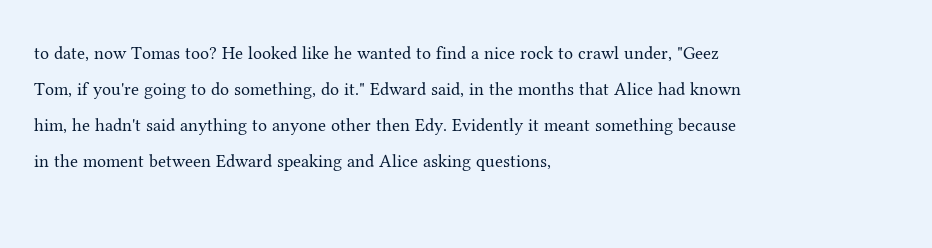to date, now Tomas too? He looked like he wanted to find a nice rock to crawl under, "Geez Tom, if you're going to do something, do it." Edward said, in the months that Alice had known him, he hadn't said anything to anyone other then Edy. Evidently it meant something because in the moment between Edward speaking and Alice asking questions,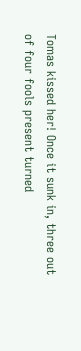Tomas kissed her! Once it sunk in, three out of four fools present turned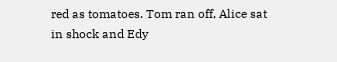red as tomatoes. Tom ran off, Alice sat in shock and Edy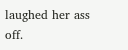laughed her ass off.